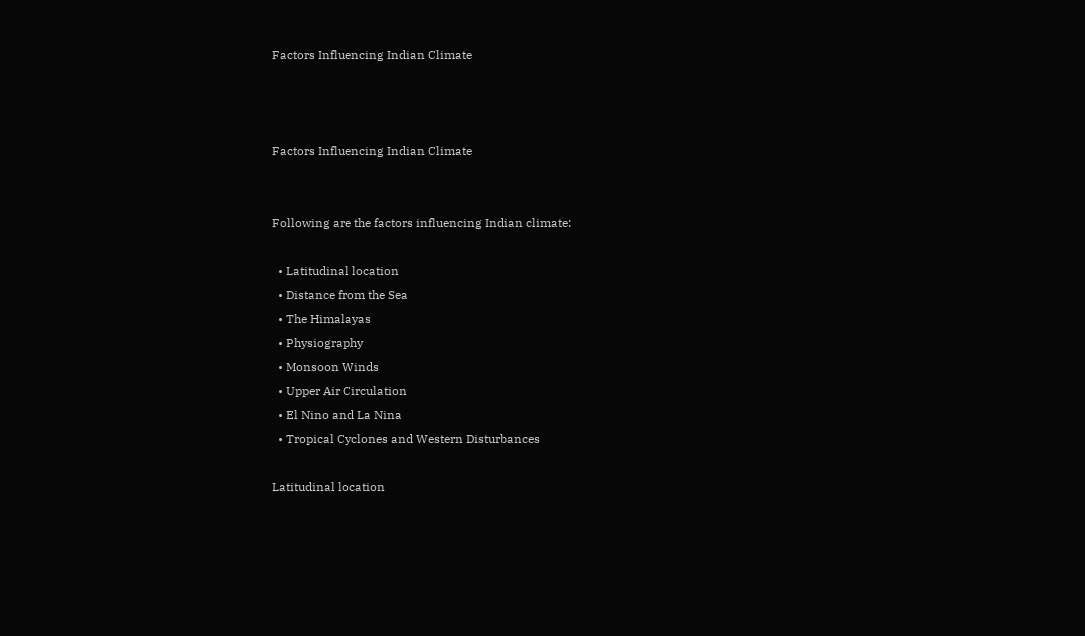Factors Influencing Indian Climate



Factors Influencing Indian Climate


Following are the factors influencing Indian climate:

  • Latitudinal location
  • Distance from the Sea
  • The Himalayas
  • Physiography
  • Monsoon Winds
  • Upper Air Circulation
  • El Nino and La Nina
  • Tropical Cyclones and Western Disturbances

Latitudinal location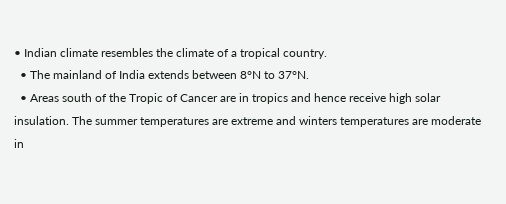• Indian climate resembles the climate of a tropical country.
  • The mainland of India extends between 8°N to 37°N.
  • Areas south of the Tropic of Cancer are in tropics and hence receive high solar insulation. The summer temperatures are extreme and winters temperatures are moderate in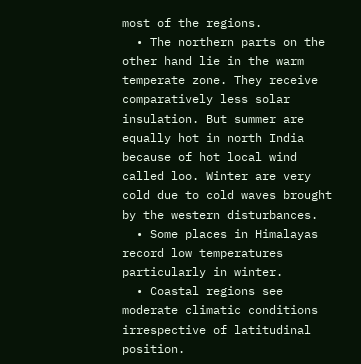most of the regions.
  • The northern parts on the other hand lie in the warm temperate zone. They receive comparatively less solar insulation. But summer are equally hot in north India because of hot local wind called loo. Winter are very cold due to cold waves brought by the western disturbances.
  • Some places in Himalayas record low temperatures particularly in winter.
  • Coastal regions see moderate climatic conditions irrespective of latitudinal position.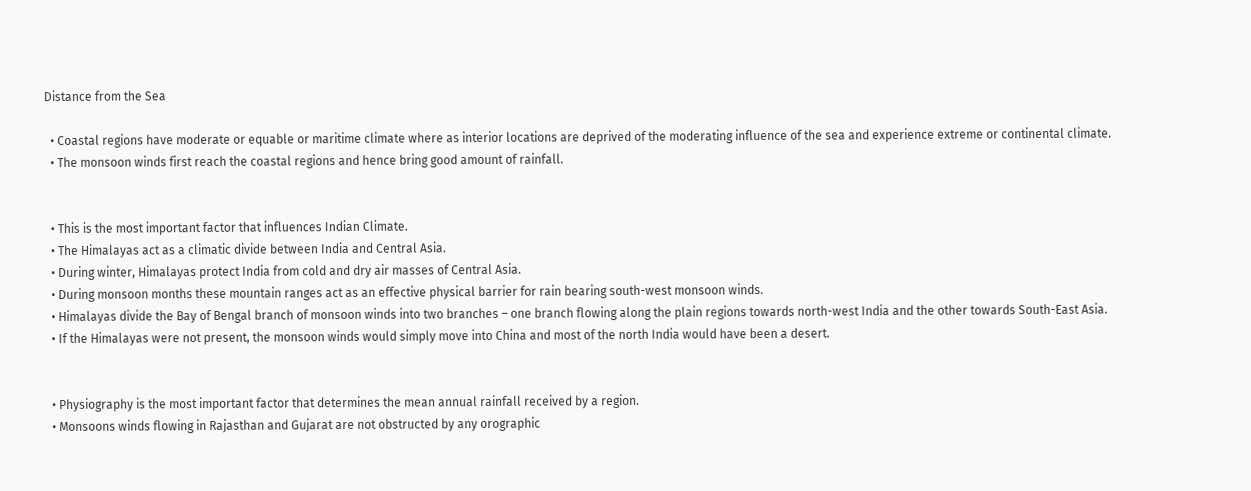Distance from the Sea

  • Coastal regions have moderate or equable or maritime climate where as interior locations are deprived of the moderating influence of the sea and experience extreme or continental climate.
  • The monsoon winds first reach the coastal regions and hence bring good amount of rainfall.


  • This is the most important factor that influences Indian Climate.
  • The Himalayas act as a climatic divide between India and Central Asia.
  • During winter, Himalayas protect India from cold and dry air masses of Central Asia.
  • During monsoon months these mountain ranges act as an effective physical barrier for rain bearing south-west monsoon winds.
  • Himalayas divide the Bay of Bengal branch of monsoon winds into two branches – one branch flowing along the plain regions towards north-west India and the other towards South-East Asia.
  • If the Himalayas were not present, the monsoon winds would simply move into China and most of the north India would have been a desert.


  • Physiography is the most important factor that determines the mean annual rainfall received by a region.
  • Monsoons winds flowing in Rajasthan and Gujarat are not obstructed by any orographic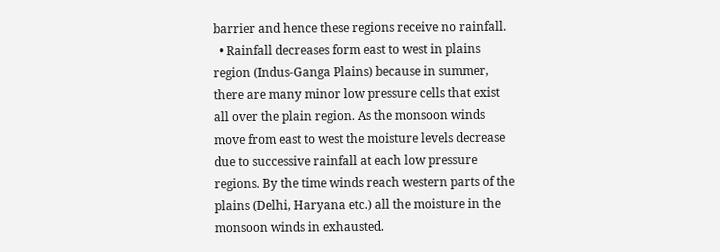barrier and hence these regions receive no rainfall.
  • Rainfall decreases form east to west in plains region (Indus-Ganga Plains) because in summer, there are many minor low pressure cells that exist all over the plain region. As the monsoon winds move from east to west the moisture levels decrease due to successive rainfall at each low pressure regions. By the time winds reach western parts of the plains (Delhi, Haryana etc.) all the moisture in the monsoon winds in exhausted.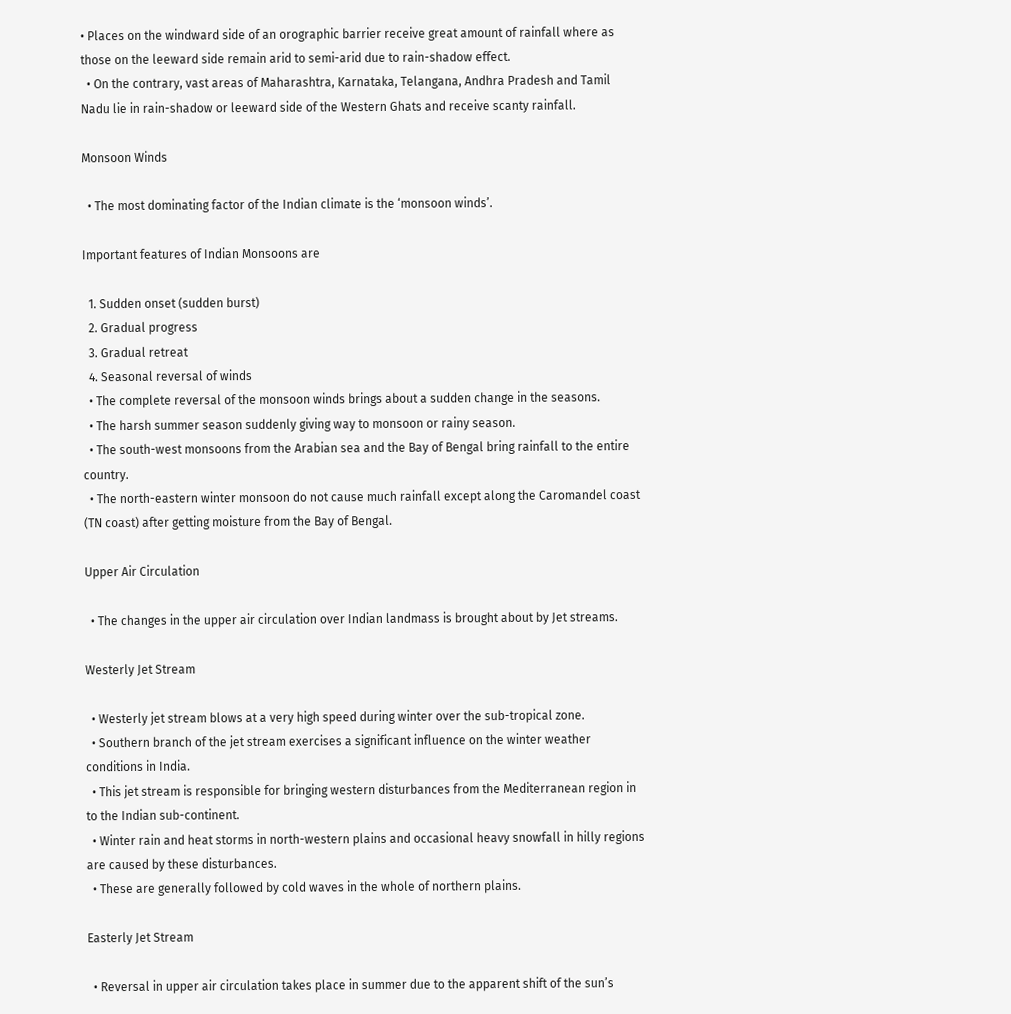• Places on the windward side of an orographic barrier receive great amount of rainfall where as those on the leeward side remain arid to semi-arid due to rain-shadow effect.
  • On the contrary, vast areas of Maharashtra, Karnataka, Telangana, Andhra Pradesh and Tamil Nadu lie in rain-shadow or leeward side of the Western Ghats and receive scanty rainfall.

Monsoon Winds

  • The most dominating factor of the Indian climate is the ‘monsoon winds’.

Important features of Indian Monsoons are

  1. Sudden onset (sudden burst)
  2. Gradual progress
  3. Gradual retreat
  4. Seasonal reversal of winds
  • The complete reversal of the monsoon winds brings about a sudden change in the seasons.
  • The harsh summer season suddenly giving way to monsoon or rainy season.
  • The south-west monsoons from the Arabian sea and the Bay of Bengal bring rainfall to the entire country.
  • The north-eastern winter monsoon do not cause much rainfall except along the Caromandel coast (TN coast) after getting moisture from the Bay of Bengal.

Upper Air Circulation

  • The changes in the upper air circulation over Indian landmass is brought about by Jet streams.

Westerly Jet Stream

  • Westerly jet stream blows at a very high speed during winter over the sub-tropical zone.
  • Southern branch of the jet stream exercises a significant influence on the winter weather conditions in India.
  • This jet stream is responsible for bringing western disturbances from the Mediterranean region in to the Indian sub-continent.
  • Winter rain and heat storms in north-western plains and occasional heavy snowfall in hilly regions are caused by these disturbances.
  • These are generally followed by cold waves in the whole of northern plains.

Easterly Jet Stream

  • Reversal in upper air circulation takes place in summer due to the apparent shift of the sun’s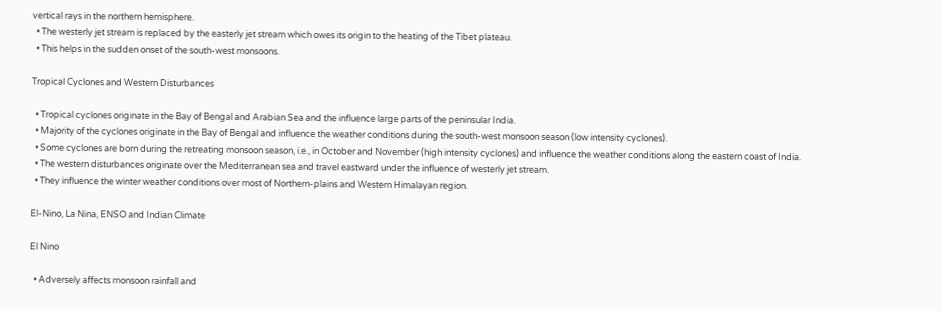vertical rays in the northern hemisphere.
  • The westerly jet stream is replaced by the easterly jet stream which owes its origin to the heating of the Tibet plateau.
  • This helps in the sudden onset of the south-west monsoons.

Tropical Cyclones and Western Disturbances

  • Tropical cyclones originate in the Bay of Bengal and Arabian Sea and the influence large parts of the peninsular India.
  • Majority of the cyclones originate in the Bay of Bengal and influence the weather conditions during the south-west monsoon season (low intensity cyclones).
  • Some cyclones are born during the retreating monsoon season, i.e., in October and November (high intensity cyclones) and influence the weather conditions along the eastern coast of India.
  • The western disturbances originate over the Mediterranean sea and travel eastward under the influence of westerly jet stream.
  • They influence the winter weather conditions over most of Northern-plains and Western Himalayan region.

El-Nino, La Nina, ENSO and Indian Climate

El Nino

  • Adversely affects monsoon rainfall and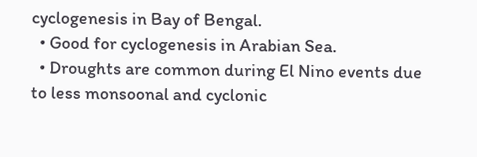cyclogenesis in Bay of Bengal.
  • Good for cyclogenesis in Arabian Sea.
  • Droughts are common during El Nino events due to less monsoonal and cyclonic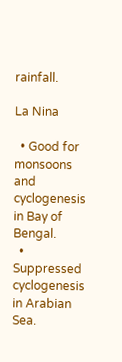rainfall.

La Nina

  • Good for monsoons and cyclogenesis in Bay of Bengal.
  • Suppressed cyclogenesis in Arabian Sea.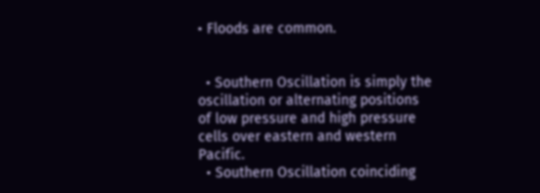• Floods are common.


  • Southern Oscillation is simply the oscillation or alternating positions of low pressure and high pressure cells over eastern and western Pacific.
  • Southern Oscillation coinciding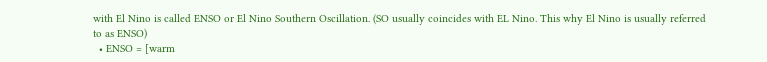with El Nino is called ENSO or El Nino Southern Oscillation. (SO usually coincides with EL Nino. This why El Nino is usually referred to as ENSO)
  • ENSO = [warm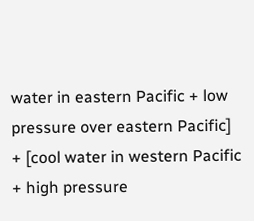water in eastern Pacific + low pressure over eastern Pacific] + [cool water in western Pacific + high pressure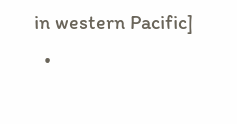in western Pacific]
  •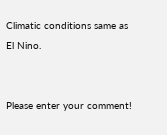Climatic conditions same as El Nino.


Please enter your comment!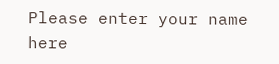Please enter your name here